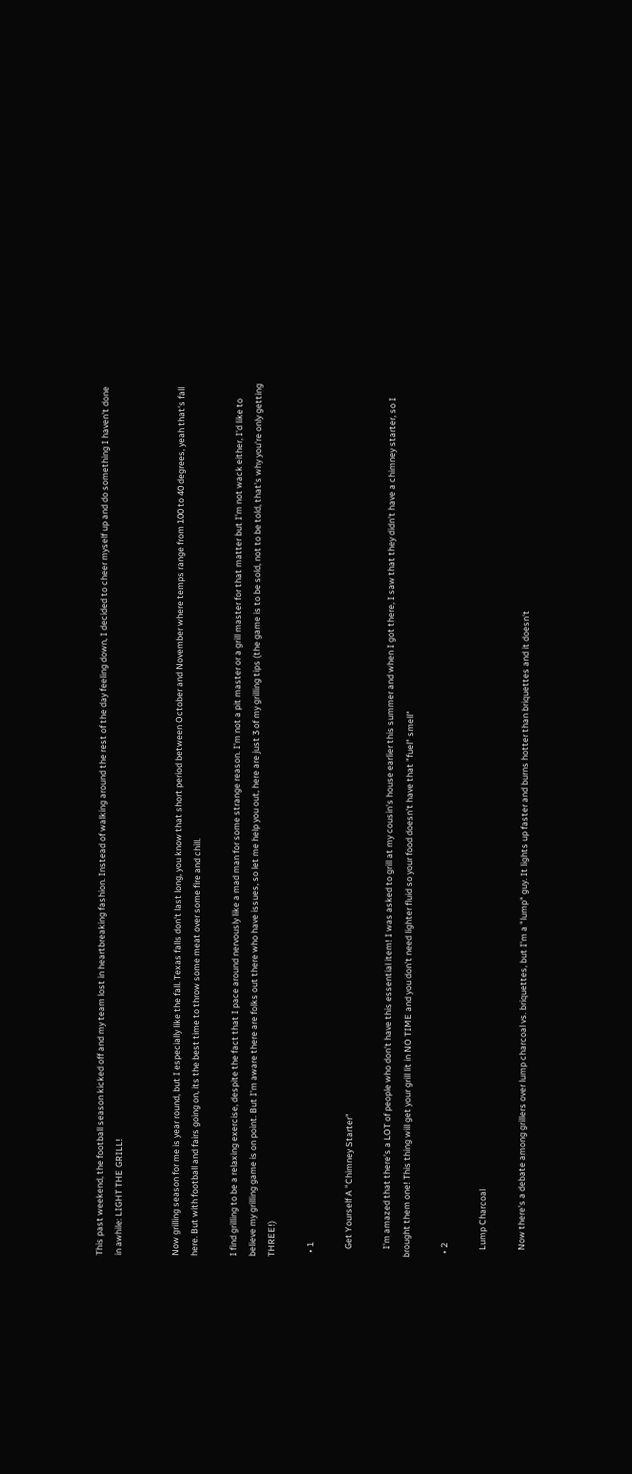This past weekend, the football season kicked off and my team lost in heartbreaking fashion. Instead of walking around the rest of the day feeling down, I decided to cheer myself up and do something I haven't done in awhile: LIGHT THE GRILL!


Now grilling season for me is year round, but I especially like the fall. Texas falls don't last long, you know that short period between October and November where temps range from 100 to 40 degrees, yeah that's fall here. But with football and fairs going on, its the best time to throw some meat over some fire and chill.

I find grilling to be a relaxing exercise, despite the fact that I pace around nervously like a mad man for some strange reason. I'm not a pit master or a grill master for that matter but I'm not wack either, I'd like to believe my grilling game is on point. But I'm aware there are folks out there who have issues, so let me help you out, here are just 3 of my grilling tips (the game is to be sold, not to be told, that's why you're only getting THREE!)

  • 1

    Get Yourself A "Chimney Starter"

    I'm amazed that there's a LOT of people who don't have this essential item! I was asked to grill at my cousin's house earlier this summer and when I got there, I saw that they didn't have a chimney starter, so I brought them one! This thing will get your grill lit in NO TIME and you don't need lighter fluid so your food doesn't have that "fuel" smell"

  • 2

    Lump Charcoal

    Now there's a debate among grillers over lump charcoal vs. briquettes, but I'm a "lump" guy. It lights up faster and burns hotter than briquettes and it doesn't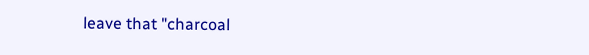leave that "charcoal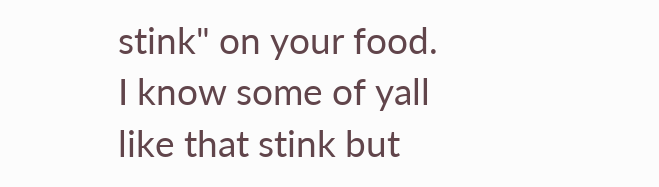stink" on your food. I know some of yall like that stink but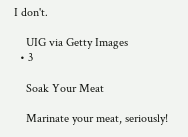I don't.

    UIG via Getty Images
  • 3

    Soak Your Meat

    Marinate your meat, seriously!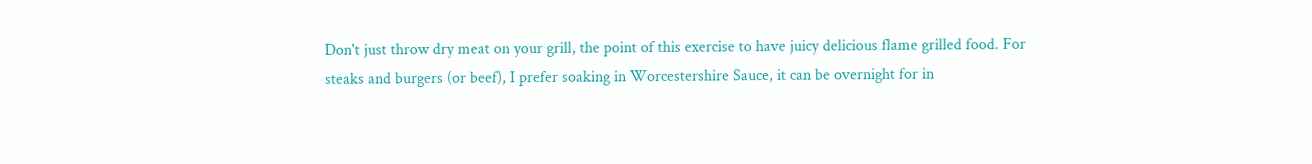Don't just throw dry meat on your grill, the point of this exercise to have juicy delicious flame grilled food. For steaks and burgers (or beef), I prefer soaking in Worcestershire Sauce, it can be overnight for in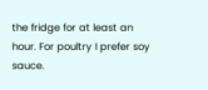the fridge for at least an hour. For poultry I prefer soy sauce.